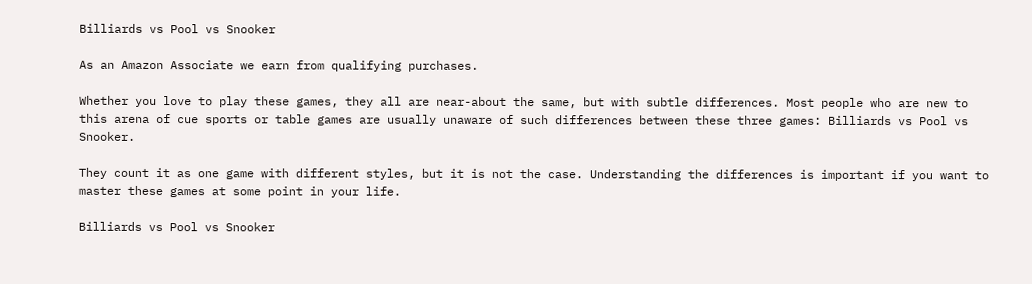Billiards vs Pool vs Snooker

As an Amazon Associate we earn from qualifying purchases.

Whether you love to play these games, they all are near-about the same, but with subtle differences. Most people who are new to this arena of cue sports or table games are usually unaware of such differences between these three games: Billiards vs Pool vs Snooker.

They count it as one game with different styles, but it is not the case. Understanding the differences is important if you want to master these games at some point in your life.

Billiards vs Pool vs Snooker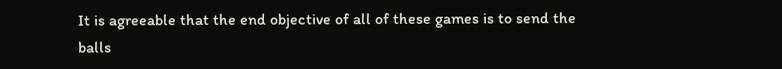It is agreeable that the end objective of all of these games is to send the balls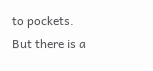to pockets. But there is a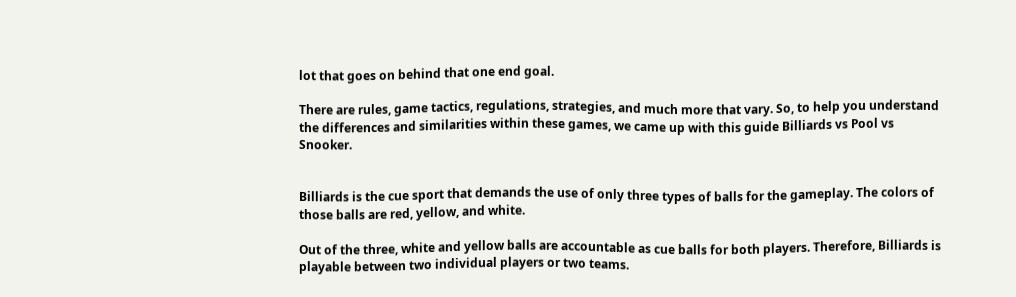lot that goes on behind that one end goal.

There are rules, game tactics, regulations, strategies, and much more that vary. So, to help you understand the differences and similarities within these games, we came up with this guide Billiards vs Pool vs Snooker.


Billiards is the cue sport that demands the use of only three types of balls for the gameplay. The colors of those balls are red, yellow, and white.

Out of the three, white and yellow balls are accountable as cue balls for both players. Therefore, Billiards is playable between two individual players or two teams.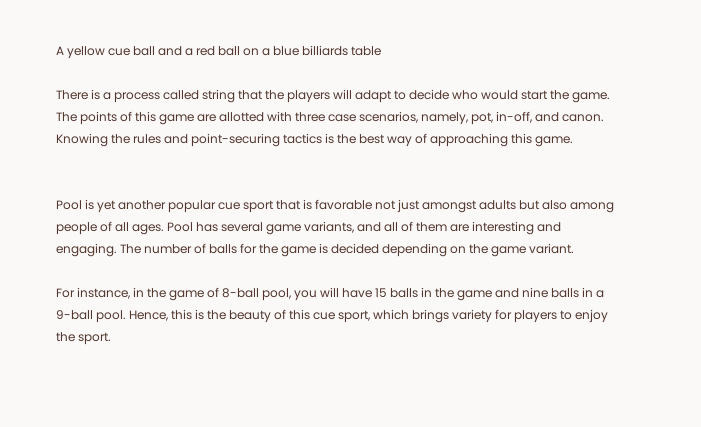A yellow cue ball and a red ball on a blue billiards table

There is a process called string that the players will adapt to decide who would start the game. The points of this game are allotted with three case scenarios, namely, pot, in-off, and canon. Knowing the rules and point-securing tactics is the best way of approaching this game.


Pool is yet another popular cue sport that is favorable not just amongst adults but also among people of all ages. Pool has several game variants, and all of them are interesting and engaging. The number of balls for the game is decided depending on the game variant.

For instance, in the game of 8-ball pool, you will have 15 balls in the game and nine balls in a 9-ball pool. Hence, this is the beauty of this cue sport, which brings variety for players to enjoy the sport.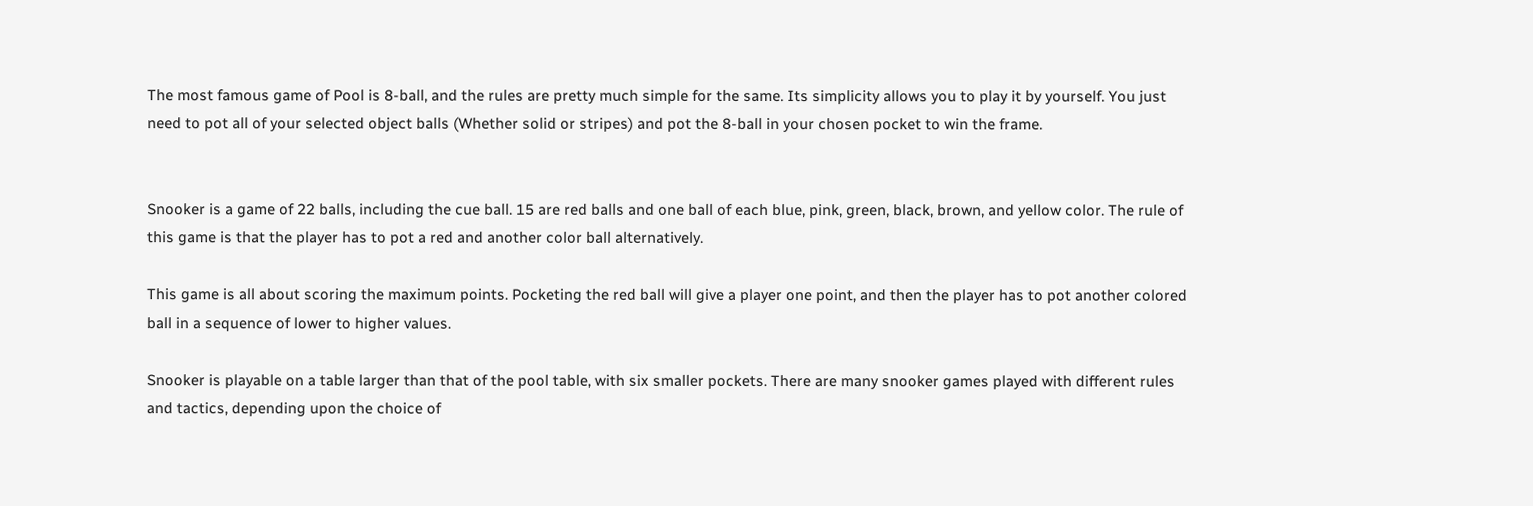The most famous game of Pool is 8-ball, and the rules are pretty much simple for the same. Its simplicity allows you to play it by yourself. You just need to pot all of your selected object balls (Whether solid or stripes) and pot the 8-ball in your chosen pocket to win the frame.


Snooker is a game of 22 balls, including the cue ball. 15 are red balls and one ball of each blue, pink, green, black, brown, and yellow color. The rule of this game is that the player has to pot a red and another color ball alternatively.

This game is all about scoring the maximum points. Pocketing the red ball will give a player one point, and then the player has to pot another colored ball in a sequence of lower to higher values.

Snooker is playable on a table larger than that of the pool table, with six smaller pockets. There are many snooker games played with different rules and tactics, depending upon the choice of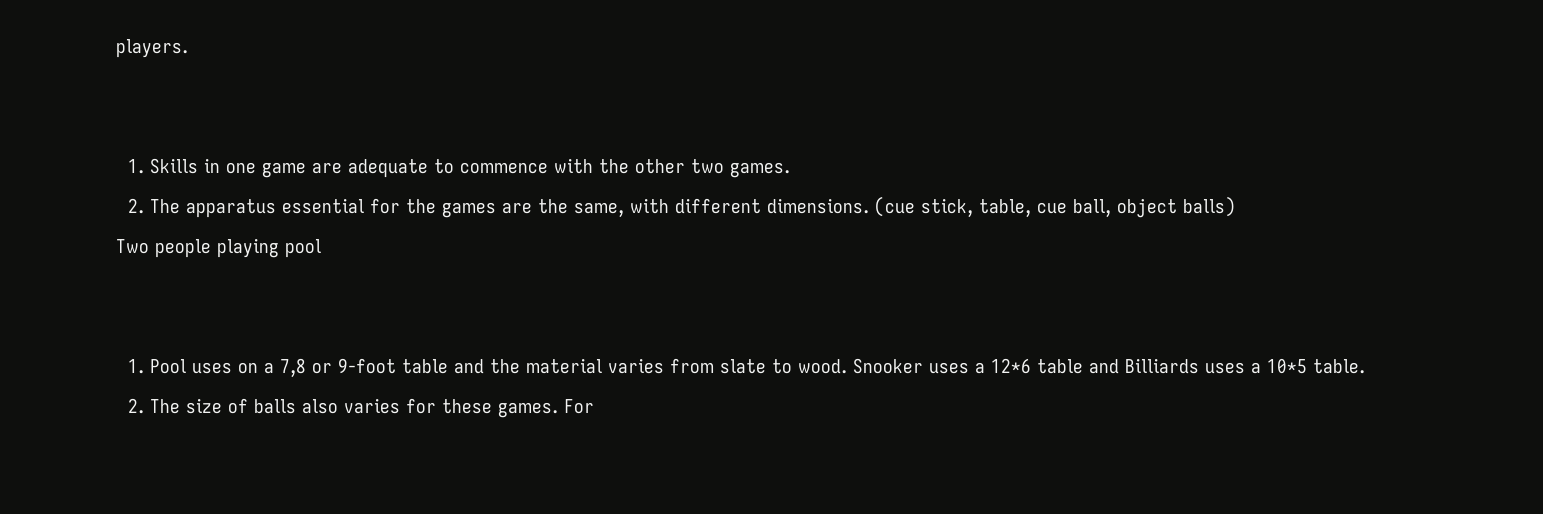players.


  1. Skills in one game are adequate to commence with the other two games.
  2. The apparatus essential for the games are the same, with different dimensions. (cue stick, table, cue ball, object balls)
Two people playing pool


  1. Pool uses on a 7,8 or 9-foot table and the material varies from slate to wood. Snooker uses a 12*6 table and Billiards uses a 10*5 table.
  2. The size of balls also varies for these games. For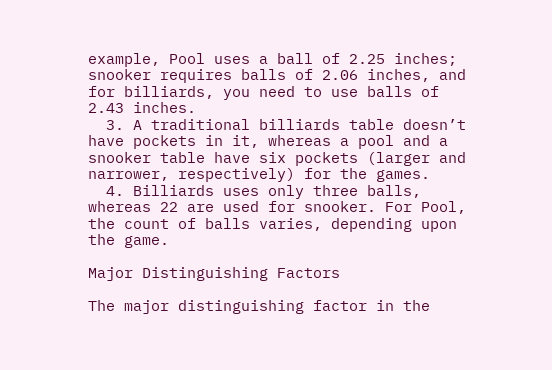example, Pool uses a ball of 2.25 inches; snooker requires balls of 2.06 inches, and for billiards, you need to use balls of 2.43 inches.
  3. A traditional billiards table doesn’t have pockets in it, whereas a pool and a snooker table have six pockets (larger and narrower, respectively) for the games.
  4. Billiards uses only three balls, whereas 22 are used for snooker. For Pool, the count of balls varies, depending upon the game.

Major Distinguishing Factors

The major distinguishing factor in the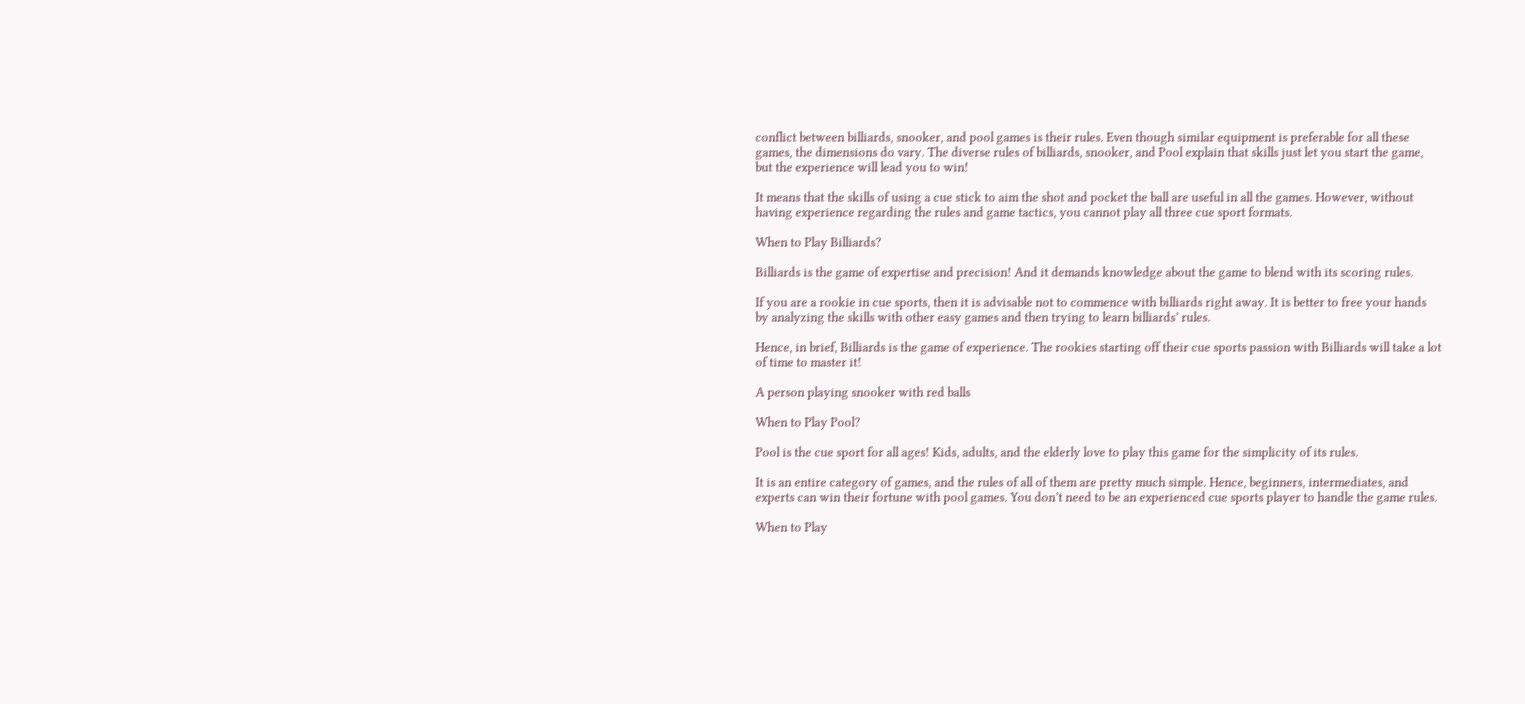conflict between billiards, snooker, and pool games is their rules. Even though similar equipment is preferable for all these games, the dimensions do vary. The diverse rules of billiards, snooker, and Pool explain that skills just let you start the game, but the experience will lead you to win!

It means that the skills of using a cue stick to aim the shot and pocket the ball are useful in all the games. However, without having experience regarding the rules and game tactics, you cannot play all three cue sport formats.

When to Play Billiards?

Billiards is the game of expertise and precision! And it demands knowledge about the game to blend with its scoring rules.

If you are a rookie in cue sports, then it is advisable not to commence with billiards right away. It is better to free your hands by analyzing the skills with other easy games and then trying to learn billiards’ rules.

Hence, in brief, Billiards is the game of experience. The rookies starting off their cue sports passion with Billiards will take a lot of time to master it!

A person playing snooker with red balls

When to Play Pool?

Pool is the cue sport for all ages! Kids, adults, and the elderly love to play this game for the simplicity of its rules.

It is an entire category of games, and the rules of all of them are pretty much simple. Hence, beginners, intermediates, and experts can win their fortune with pool games. You don’t need to be an experienced cue sports player to handle the game rules.

When to Play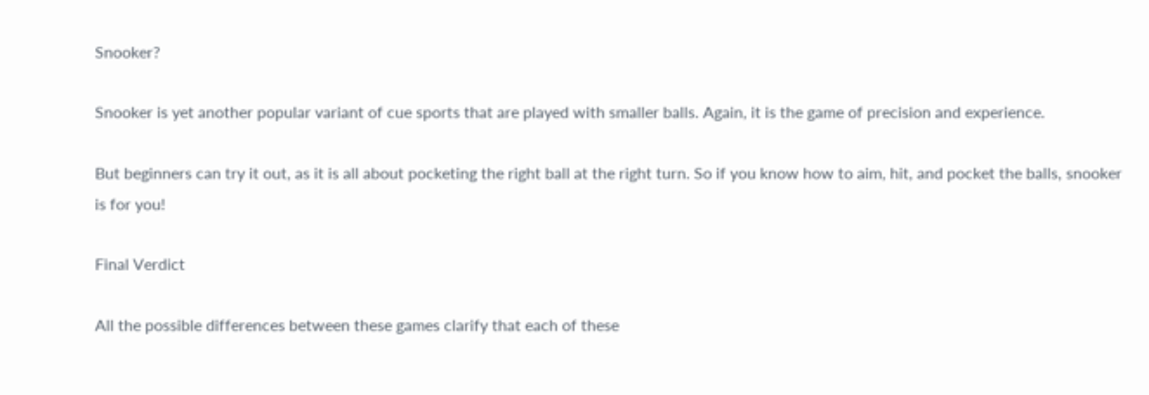Snooker?

Snooker is yet another popular variant of cue sports that are played with smaller balls. Again, it is the game of precision and experience.

But beginners can try it out, as it is all about pocketing the right ball at the right turn. So if you know how to aim, hit, and pocket the balls, snooker is for you!

Final Verdict

All the possible differences between these games clarify that each of these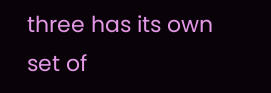three has its own set of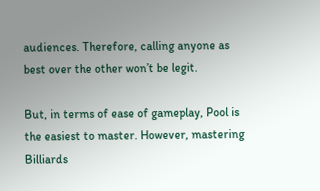audiences. Therefore, calling anyone as best over the other won’t be legit.

But, in terms of ease of gameplay, Pool is the easiest to master. However, mastering Billiards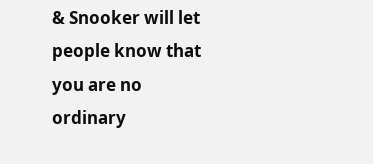& Snooker will let people know that you are no ordinary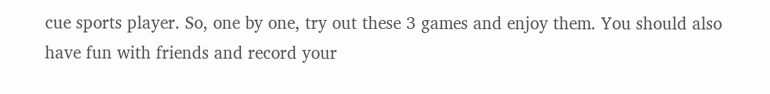cue sports player. So, one by one, try out these 3 games and enjoy them. You should also have fun with friends and record your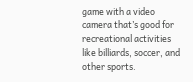game with a video camera that’s good for recreational activities like billiards, soccer, and other sports.